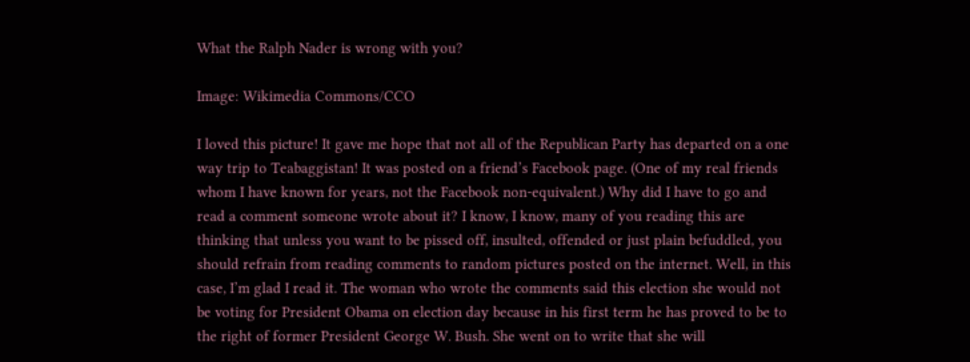What the Ralph Nader is wrong with you?

Image: Wikimedia Commons/CCO

I loved this picture! It gave me hope that not all of the Republican Party has departed on a one way trip to Teabaggistan! It was posted on a friend’s Facebook page. (One of my real friends whom I have known for years, not the Facebook non-equivalent.) Why did I have to go and read a comment someone wrote about it? I know, I know, many of you reading this are thinking that unless you want to be pissed off, insulted, offended or just plain befuddled, you should refrain from reading comments to random pictures posted on the internet. Well, in this case, I’m glad I read it. The woman who wrote the comments said this election she would not be voting for President Obama on election day because in his first term he has proved to be to the right of former President George W. Bush. She went on to write that she will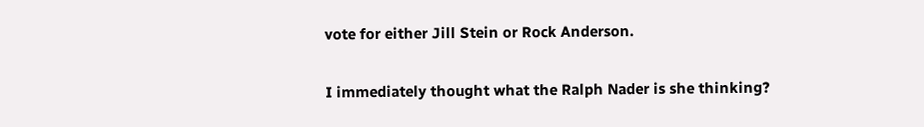vote for either Jill Stein or Rock Anderson.

I immediately thought what the Ralph Nader is she thinking?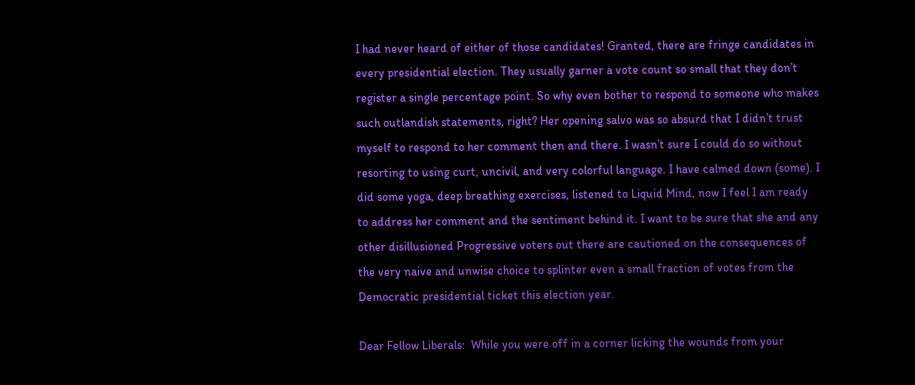I had never heard of either of those candidates! Granted, there are fringe candidates in every presidential election. They usually garner a vote count so small that they don’t register a single percentage point. So why even bother to respond to someone who makes such outlandish statements, right? Her opening salvo was so absurd that I didn’t trust myself to respond to her comment then and there. I wasn’t sure I could do so without resorting to using curt, uncivil, and very colorful language. I have calmed down (some). I did some yoga, deep breathing exercises, listened to Liquid Mind, now I feel I am ready to address her comment and the sentiment behind it. I want to be sure that she and any other disillusioned Progressive voters out there are cautioned on the consequences of the very naive and unwise choice to splinter even a small fraction of votes from the Democratic presidential ticket this election year.

Dear Fellow Liberals:  While you were off in a corner licking the wounds from your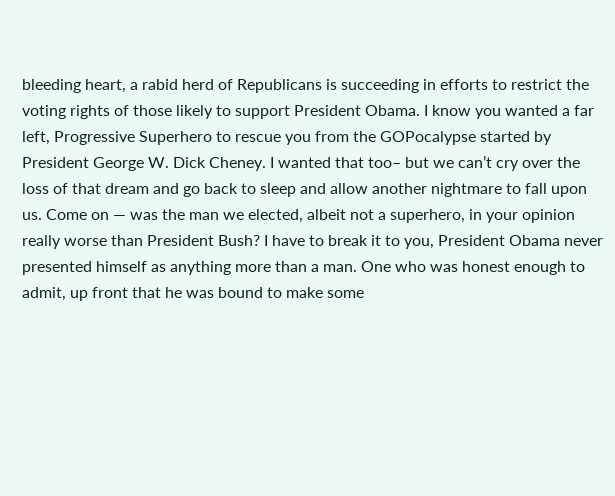bleeding heart, a rabid herd of Republicans is succeeding in efforts to restrict the voting rights of those likely to support President Obama. I know you wanted a far left, Progressive Superhero to rescue you from the GOPocalypse started by President George W. Dick Cheney. I wanted that too– but we can’t cry over the loss of that dream and go back to sleep and allow another nightmare to fall upon us. Come on — was the man we elected, albeit not a superhero, in your opinion really worse than President Bush? I have to break it to you, President Obama never presented himself as anything more than a man. One who was honest enough to admit, up front that he was bound to make some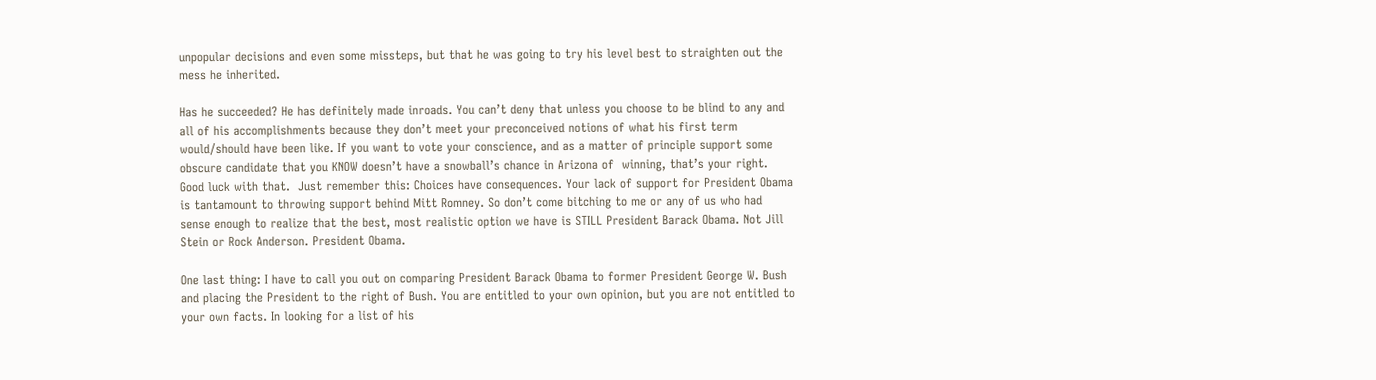unpopular decisions and even some missteps, but that he was going to try his level best to straighten out the mess he inherited.

Has he succeeded? He has definitely made inroads. You can’t deny that unless you choose to be blind to any and all of his accomplishments because they don’t meet your preconceived notions of what his first term would/should have been like. If you want to vote your conscience, and as a matter of principle support some obscure candidate that you KNOW doesn’t have a snowball’s chance in Arizona of  winning, that’s your right. Good luck with that.  Just remember this: Choices have consequences. Your lack of support for President Obama is tantamount to throwing support behind Mitt Romney. So don’t come bitching to me or any of us who had sense enough to realize that the best, most realistic option we have is STILL President Barack Obama. Not Jill Stein or Rock Anderson. President Obama.

One last thing: I have to call you out on comparing President Barack Obama to former President George W. Bush and placing the President to the right of Bush. You are entitled to your own opinion, but you are not entitled to your own facts. In looking for a list of his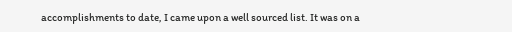accomplishments to date, I came upon a well sourced list. It was on a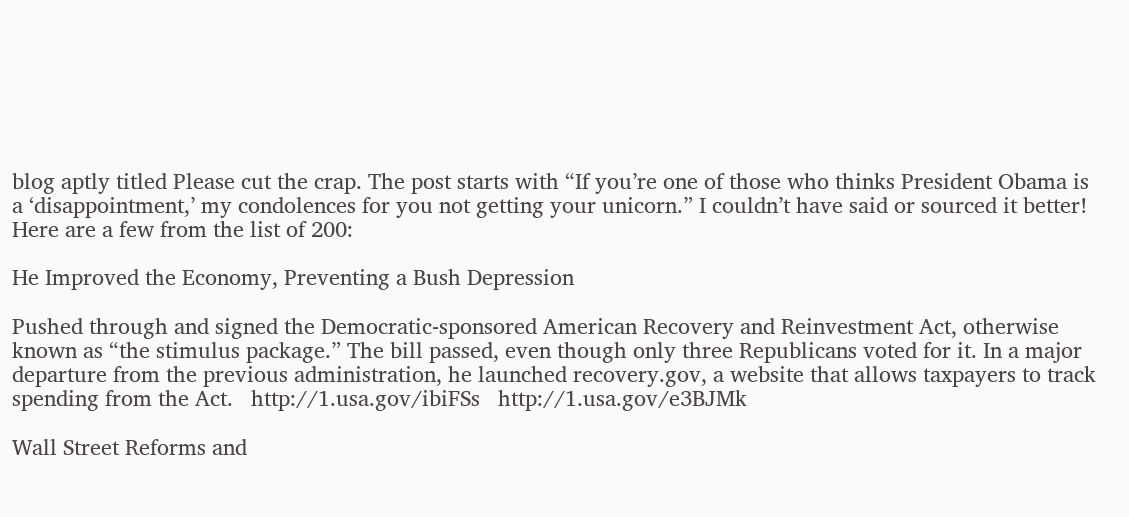blog aptly titled Please cut the crap. The post starts with “If you’re one of those who thinks President Obama is a ‘disappointment,’ my condolences for you not getting your unicorn.” I couldn’t have said or sourced it better! Here are a few from the list of 200:

He Improved the Economy, Preventing a Bush Depression

Pushed through and signed the Democratic-sponsored American Recovery and Reinvestment Act, otherwise known as “the stimulus package.” The bill passed, even though only three Republicans voted for it. In a major departure from the previous administration, he launched recovery.gov, a website that allows taxpayers to track spending from the Act.   http://1.usa.gov/ibiFSs   http://1.usa.gov/e3BJMk

Wall Street Reforms and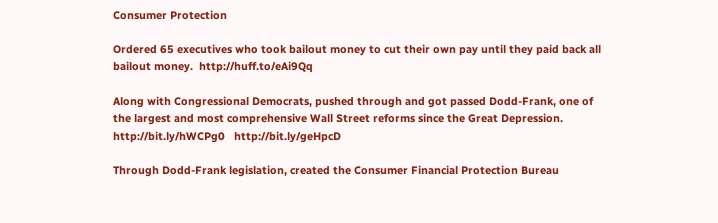Consumer Protection

Ordered 65 executives who took bailout money to cut their own pay until they paid back all bailout money.  http://huff.to/eAi9Qq

Along with Congressional Democrats, pushed through and got passed Dodd-Frank, one of the largest and most comprehensive Wall Street reforms since the Great Depression.  http://bit.ly/hWCPg0   http://bit.ly/geHpcD

Through Dodd-Frank legislation, created the Consumer Financial Protection Bureau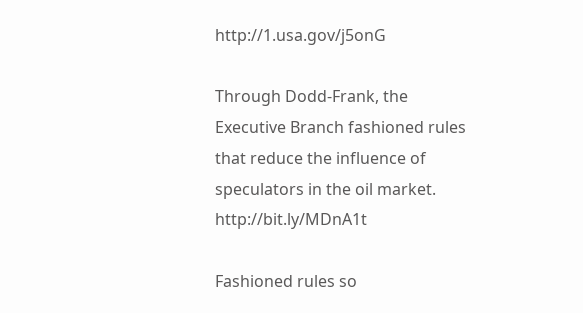http://1.usa.gov/j5onG

Through Dodd-Frank, the Executive Branch fashioned rules that reduce the influence of speculators in the oil market.  http://bit.ly/MDnA1t

Fashioned rules so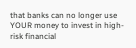that banks can no longer use YOUR money to invest in high-risk financial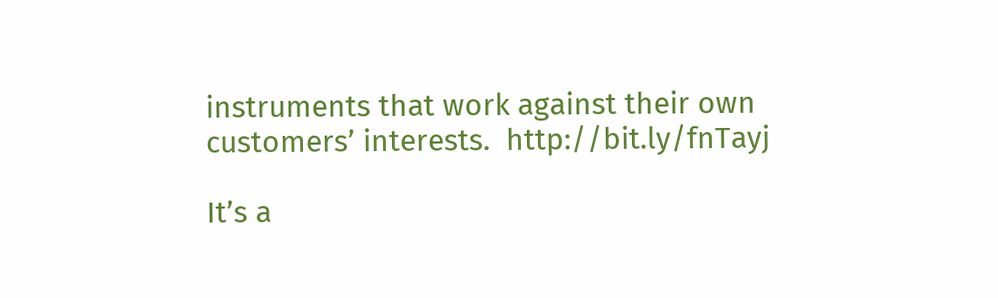instruments that work against their own customers’ interests.  http://bit.ly/fnTayj

It’s a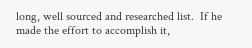long, well sourced and researched list.  If he made the effort to accomplish it,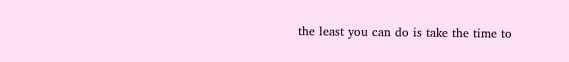the least you can do is take the time to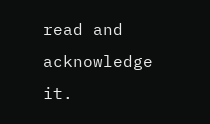read and acknowledge it.